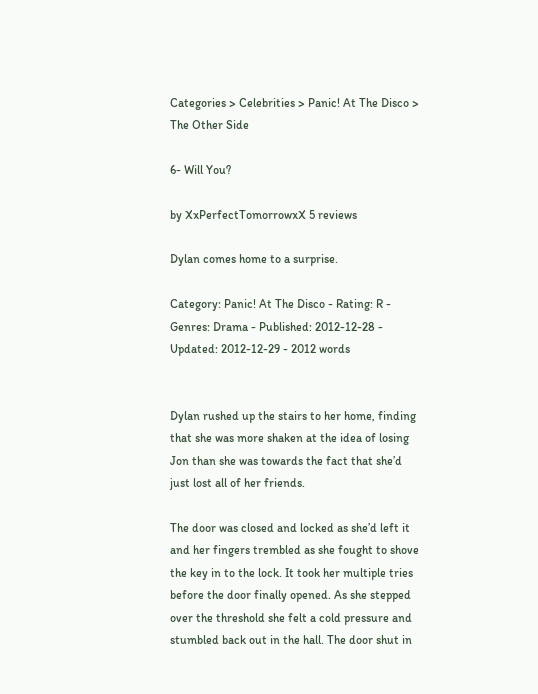Categories > Celebrities > Panic! At The Disco > The Other Side

6- Will You?

by XxPerfectTomorrowxX 5 reviews

Dylan comes home to a surprise.

Category: Panic! At The Disco - Rating: R - Genres: Drama - Published: 2012-12-28 - Updated: 2012-12-29 - 2012 words


Dylan rushed up the stairs to her home, finding that she was more shaken at the idea of losing Jon than she was towards the fact that she’d just lost all of her friends.

The door was closed and locked as she’d left it and her fingers trembled as she fought to shove the key in to the lock. It took her multiple tries before the door finally opened. As she stepped over the threshold she felt a cold pressure and stumbled back out in the hall. The door shut in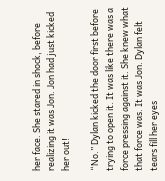her face. She stared in shock, before realizing it was Jon. Jon had just kicked her out!

“No.” Dylan kicked the door first before trying to open it. It was like there was a force pressing against it. She knew what that force was. It was Jon. Dylan felt tears fill her eyes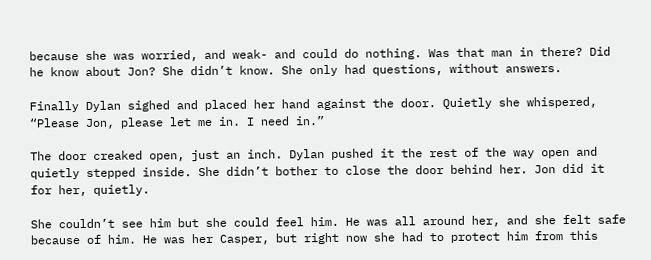because she was worried, and weak- and could do nothing. Was that man in there? Did he know about Jon? She didn’t know. She only had questions, without answers.

Finally Dylan sighed and placed her hand against the door. Quietly she whispered, “Please Jon, please let me in. I need in.”

The door creaked open, just an inch. Dylan pushed it the rest of the way open and quietly stepped inside. She didn’t bother to close the door behind her. Jon did it for her, quietly.

She couldn’t see him but she could feel him. He was all around her, and she felt safe because of him. He was her Casper, but right now she had to protect him from this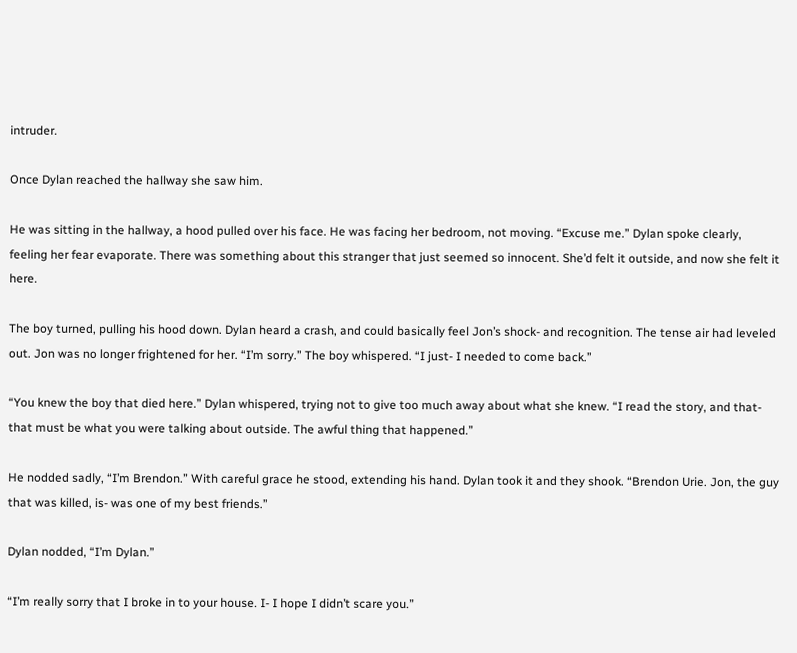intruder.

Once Dylan reached the hallway she saw him.

He was sitting in the hallway, a hood pulled over his face. He was facing her bedroom, not moving. “Excuse me.” Dylan spoke clearly, feeling her fear evaporate. There was something about this stranger that just seemed so innocent. She’d felt it outside, and now she felt it here.

The boy turned, pulling his hood down. Dylan heard a crash, and could basically feel Jon’s shock- and recognition. The tense air had leveled out. Jon was no longer frightened for her. “I’m sorry.” The boy whispered. “I just- I needed to come back.”

“You knew the boy that died here.” Dylan whispered, trying not to give too much away about what she knew. “I read the story, and that- that must be what you were talking about outside. The awful thing that happened.”

He nodded sadly, “I’m Brendon.” With careful grace he stood, extending his hand. Dylan took it and they shook. “Brendon Urie. Jon, the guy that was killed, is- was one of my best friends.”

Dylan nodded, “I’m Dylan.”

“I’m really sorry that I broke in to your house. I- I hope I didn’t scare you.”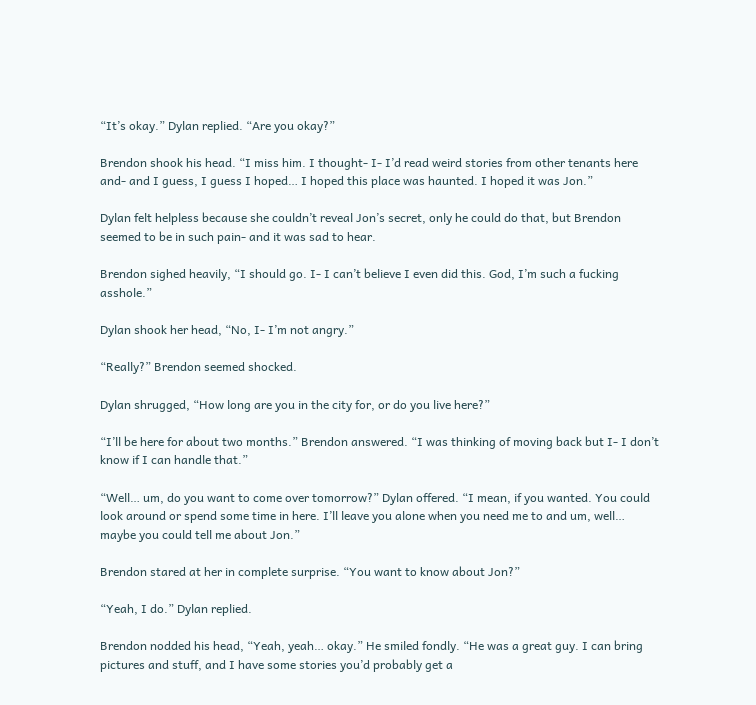“It’s okay.” Dylan replied. “Are you okay?”

Brendon shook his head. “I miss him. I thought- I- I’d read weird stories from other tenants here and- and I guess, I guess I hoped… I hoped this place was haunted. I hoped it was Jon.”

Dylan felt helpless because she couldn’t reveal Jon’s secret, only he could do that, but Brendon seemed to be in such pain- and it was sad to hear.

Brendon sighed heavily, “I should go. I- I can’t believe I even did this. God, I’m such a fucking asshole.”

Dylan shook her head, “No, I- I’m not angry.”

“Really?” Brendon seemed shocked.

Dylan shrugged, “How long are you in the city for, or do you live here?”

“I’ll be here for about two months.” Brendon answered. “I was thinking of moving back but I- I don’t know if I can handle that.”

“Well… um, do you want to come over tomorrow?” Dylan offered. “I mean, if you wanted. You could look around or spend some time in here. I’ll leave you alone when you need me to and um, well… maybe you could tell me about Jon.”

Brendon stared at her in complete surprise. “You want to know about Jon?”

“Yeah, I do.” Dylan replied.

Brendon nodded his head, “Yeah, yeah… okay.” He smiled fondly. “He was a great guy. I can bring pictures and stuff, and I have some stories you’d probably get a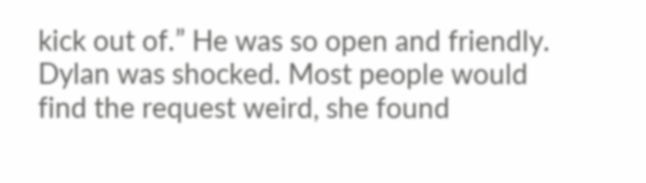kick out of.” He was so open and friendly. Dylan was shocked. Most people would find the request weird, she found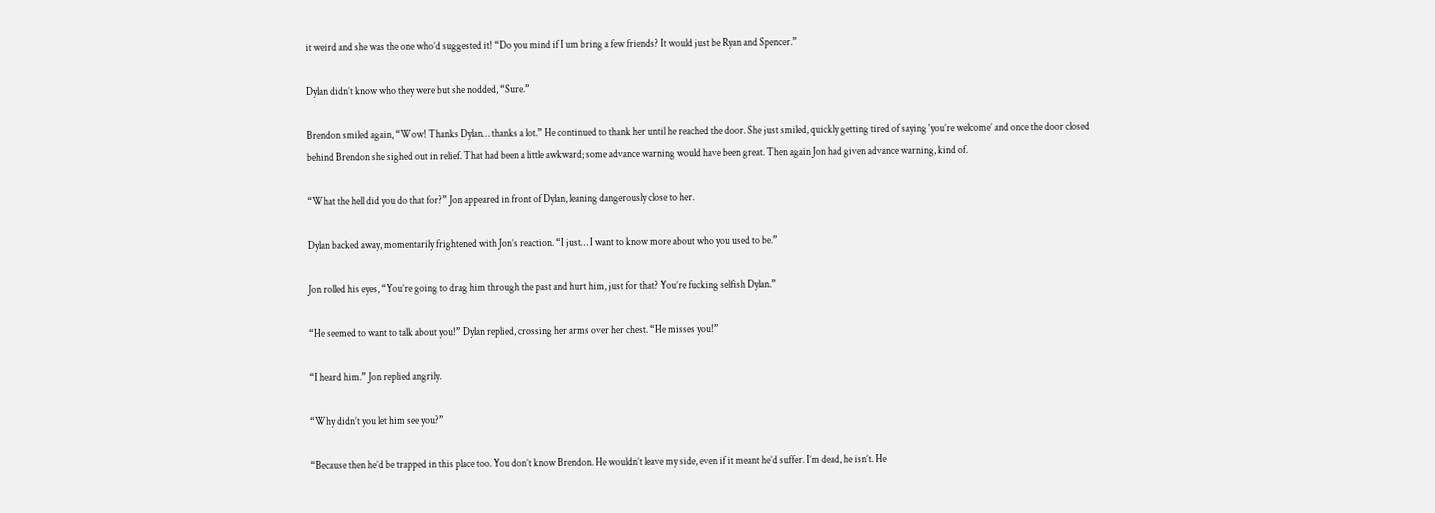it weird and she was the one who’d suggested it! “Do you mind if I um bring a few friends? It would just be Ryan and Spencer.”

Dylan didn’t know who they were but she nodded, “Sure.”

Brendon smiled again, “Wow! Thanks Dylan… thanks a lot.” He continued to thank her until he reached the door. She just smiled, quickly getting tired of saying ‘you’re welcome’ and once the door closed behind Brendon she sighed out in relief. That had been a little awkward; some advance warning would have been great. Then again Jon had given advance warning, kind of.

“What the hell did you do that for?” Jon appeared in front of Dylan, leaning dangerously close to her.

Dylan backed away, momentarily frightened with Jon’s reaction. “I just… I want to know more about who you used to be.”

Jon rolled his eyes, “You’re going to drag him through the past and hurt him, just for that? You’re fucking selfish Dylan.”

“He seemed to want to talk about you!” Dylan replied, crossing her arms over her chest. “He misses you!”

“I heard him.” Jon replied angrily.

“Why didn’t you let him see you?”

“Because then he’d be trapped in this place too. You don’t know Brendon. He wouldn’t leave my side, even if it meant he’d suffer. I’m dead, he isn’t. He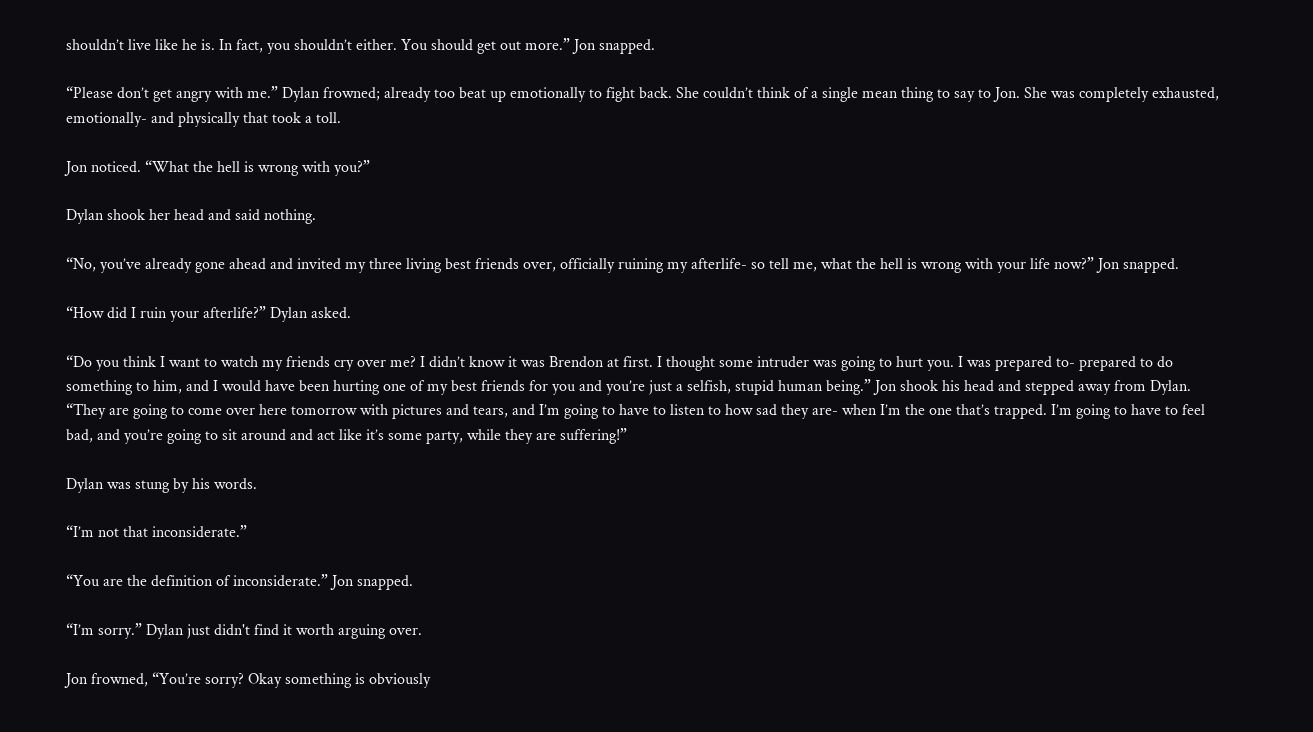shouldn’t live like he is. In fact, you shouldn’t either. You should get out more.” Jon snapped.

“Please don’t get angry with me.” Dylan frowned; already too beat up emotionally to fight back. She couldn’t think of a single mean thing to say to Jon. She was completely exhausted, emotionally- and physically that took a toll.

Jon noticed. “What the hell is wrong with you?”

Dylan shook her head and said nothing.

“No, you’ve already gone ahead and invited my three living best friends over, officially ruining my afterlife- so tell me, what the hell is wrong with your life now?” Jon snapped.

“How did I ruin your afterlife?” Dylan asked.

“Do you think I want to watch my friends cry over me? I didn’t know it was Brendon at first. I thought some intruder was going to hurt you. I was prepared to- prepared to do something to him, and I would have been hurting one of my best friends for you and you’re just a selfish, stupid human being.” Jon shook his head and stepped away from Dylan. “They are going to come over here tomorrow with pictures and tears, and I’m going to have to listen to how sad they are- when I’m the one that’s trapped. I’m going to have to feel bad, and you’re going to sit around and act like it’s some party, while they are suffering!”

Dylan was stung by his words.

“I’m not that inconsiderate.”

“You are the definition of inconsiderate.” Jon snapped.

“I’m sorry.” Dylan just didn't find it worth arguing over.

Jon frowned, “You’re sorry? Okay something is obviously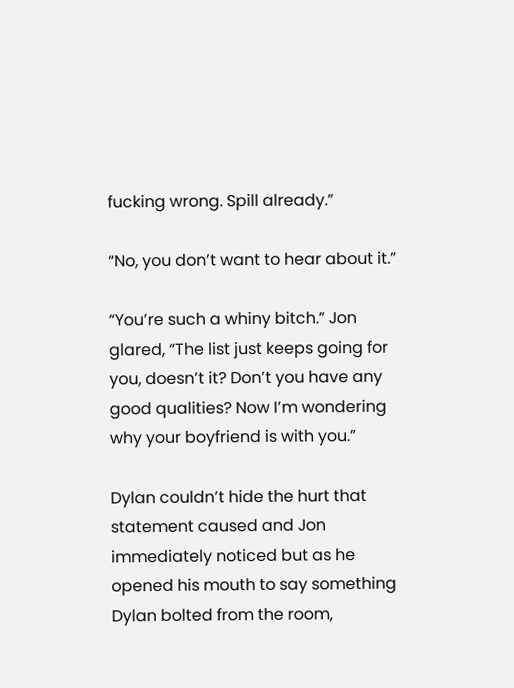fucking wrong. Spill already.”

“No, you don’t want to hear about it.”

“You’re such a whiny bitch.” Jon glared, “The list just keeps going for you, doesn’t it? Don’t you have any good qualities? Now I’m wondering why your boyfriend is with you.”

Dylan couldn’t hide the hurt that statement caused and Jon immediately noticed but as he opened his mouth to say something Dylan bolted from the room,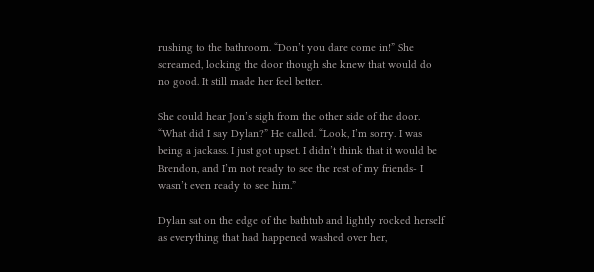rushing to the bathroom. “Don’t you dare come in!” She screamed, locking the door though she knew that would do no good. It still made her feel better.

She could hear Jon’s sigh from the other side of the door. “What did I say Dylan?” He called. “Look, I’m sorry. I was being a jackass. I just got upset. I didn’t think that it would be Brendon, and I’m not ready to see the rest of my friends- I wasn’t even ready to see him.”

Dylan sat on the edge of the bathtub and lightly rocked herself as everything that had happened washed over her,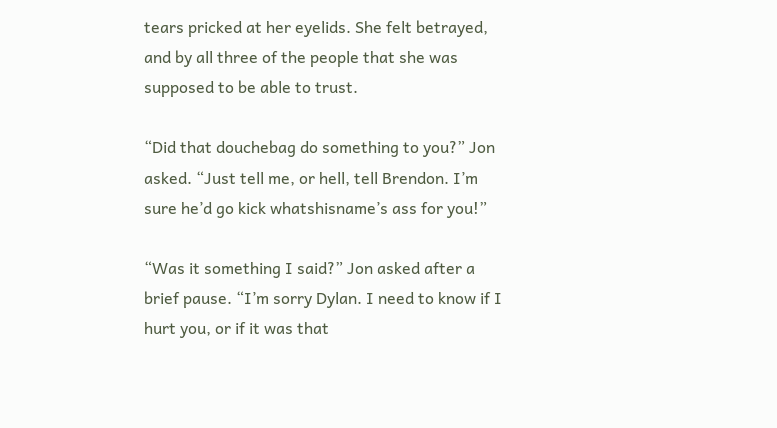tears pricked at her eyelids. She felt betrayed, and by all three of the people that she was supposed to be able to trust.

“Did that douchebag do something to you?” Jon asked. “Just tell me, or hell, tell Brendon. I’m sure he’d go kick whatshisname’s ass for you!”

“Was it something I said?” Jon asked after a brief pause. “I’m sorry Dylan. I need to know if I hurt you, or if it was that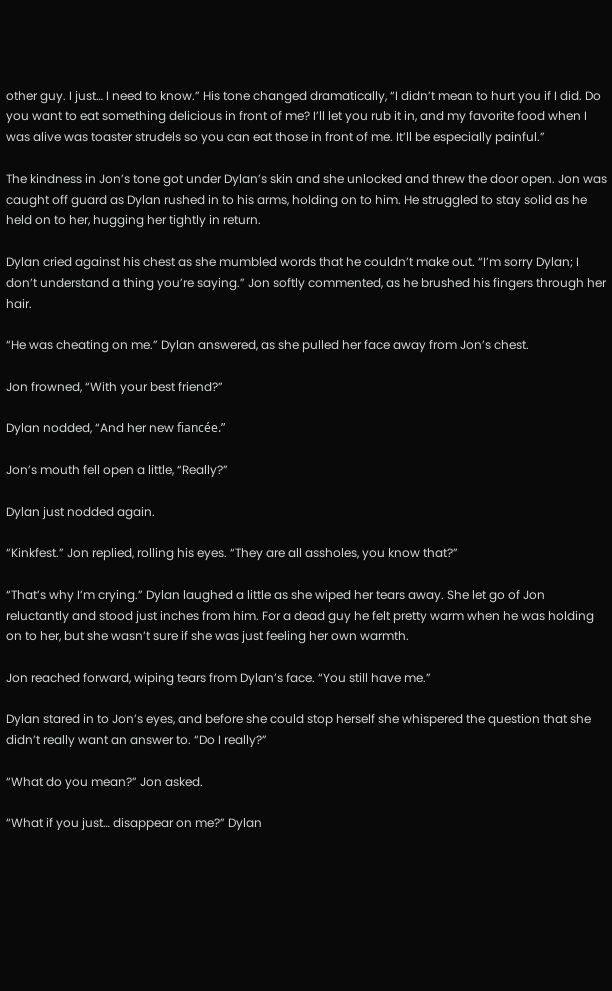other guy. I just… I need to know.” His tone changed dramatically, “I didn’t mean to hurt you if I did. Do you want to eat something delicious in front of me? I’ll let you rub it in, and my favorite food when I was alive was toaster strudels so you can eat those in front of me. It’ll be especially painful.”

The kindness in Jon’s tone got under Dylan’s skin and she unlocked and threw the door open. Jon was caught off guard as Dylan rushed in to his arms, holding on to him. He struggled to stay solid as he held on to her, hugging her tightly in return.

Dylan cried against his chest as she mumbled words that he couldn’t make out. “I’m sorry Dylan; I don’t understand a thing you’re saying.” Jon softly commented, as he brushed his fingers through her hair.

“He was cheating on me.” Dylan answered, as she pulled her face away from Jon’s chest.

Jon frowned, “With your best friend?”

Dylan nodded, “And her new fiancée.”

Jon’s mouth fell open a little, “Really?”

Dylan just nodded again.

“Kinkfest.” Jon replied, rolling his eyes. “They are all assholes, you know that?”

“That’s why I’m crying.” Dylan laughed a little as she wiped her tears away. She let go of Jon reluctantly and stood just inches from him. For a dead guy he felt pretty warm when he was holding on to her, but she wasn’t sure if she was just feeling her own warmth.

Jon reached forward, wiping tears from Dylan’s face. “You still have me.”

Dylan stared in to Jon’s eyes, and before she could stop herself she whispered the question that she didn’t really want an answer to. “Do I really?”

“What do you mean?” Jon asked.

“What if you just… disappear on me?” Dylan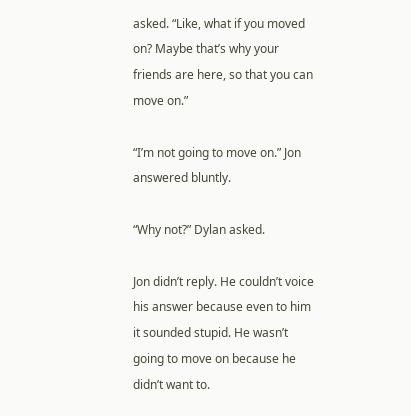asked. “Like, what if you moved on? Maybe that’s why your friends are here, so that you can move on.”

“I’m not going to move on.” Jon answered bluntly.

“Why not?” Dylan asked.

Jon didn’t reply. He couldn’t voice his answer because even to him it sounded stupid. He wasn’t going to move on because he didn’t want to.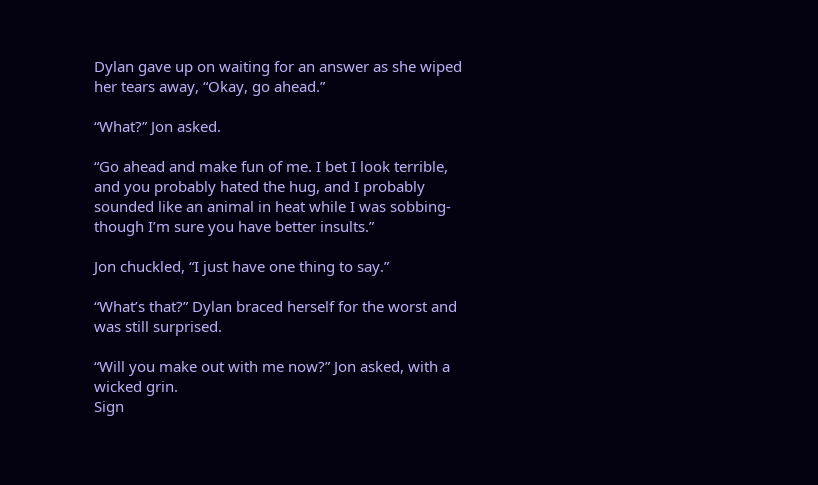Dylan gave up on waiting for an answer as she wiped her tears away, “Okay, go ahead.”

“What?” Jon asked.

“Go ahead and make fun of me. I bet I look terrible, and you probably hated the hug, and I probably sounded like an animal in heat while I was sobbing- though I’m sure you have better insults.”

Jon chuckled, “I just have one thing to say.”

“What’s that?” Dylan braced herself for the worst and was still surprised.

“Will you make out with me now?” Jon asked, with a wicked grin.
Sign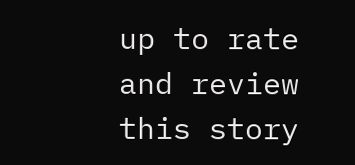up to rate and review this story